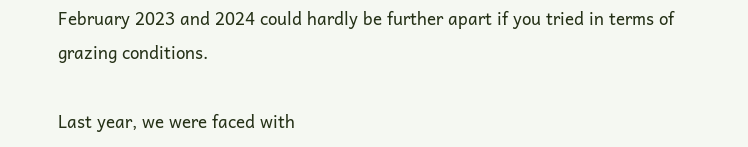February 2023 and 2024 could hardly be further apart if you tried in terms of grazing conditions.

Last year, we were faced with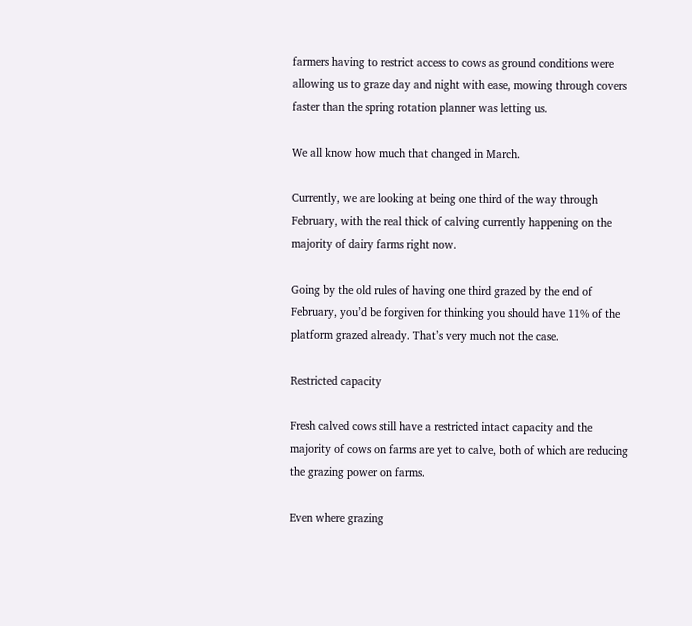farmers having to restrict access to cows as ground conditions were allowing us to graze day and night with ease, mowing through covers faster than the spring rotation planner was letting us.

We all know how much that changed in March.

Currently, we are looking at being one third of the way through February, with the real thick of calving currently happening on the majority of dairy farms right now.

Going by the old rules of having one third grazed by the end of February, you’d be forgiven for thinking you should have 11% of the platform grazed already. That’s very much not the case.

Restricted capacity

Fresh calved cows still have a restricted intact capacity and the majority of cows on farms are yet to calve, both of which are reducing the grazing power on farms.

Even where grazing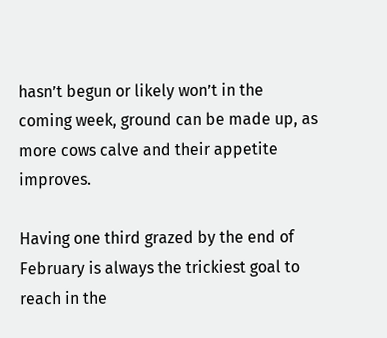hasn’t begun or likely won’t in the coming week, ground can be made up, as more cows calve and their appetite improves.

Having one third grazed by the end of February is always the trickiest goal to reach in the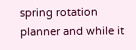spring rotation planner and while it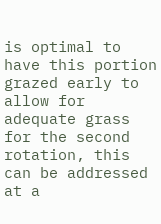is optimal to have this portion grazed early to allow for adequate grass for the second rotation, this can be addressed at a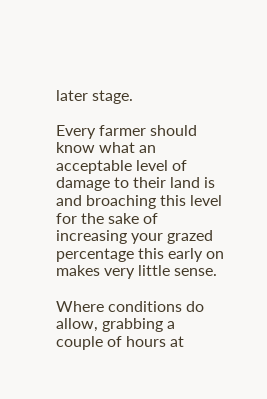later stage.

Every farmer should know what an acceptable level of damage to their land is and broaching this level for the sake of increasing your grazed percentage this early on makes very little sense.

Where conditions do allow, grabbing a couple of hours at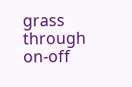grass through on-off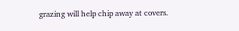grazing will help chip away at covers.